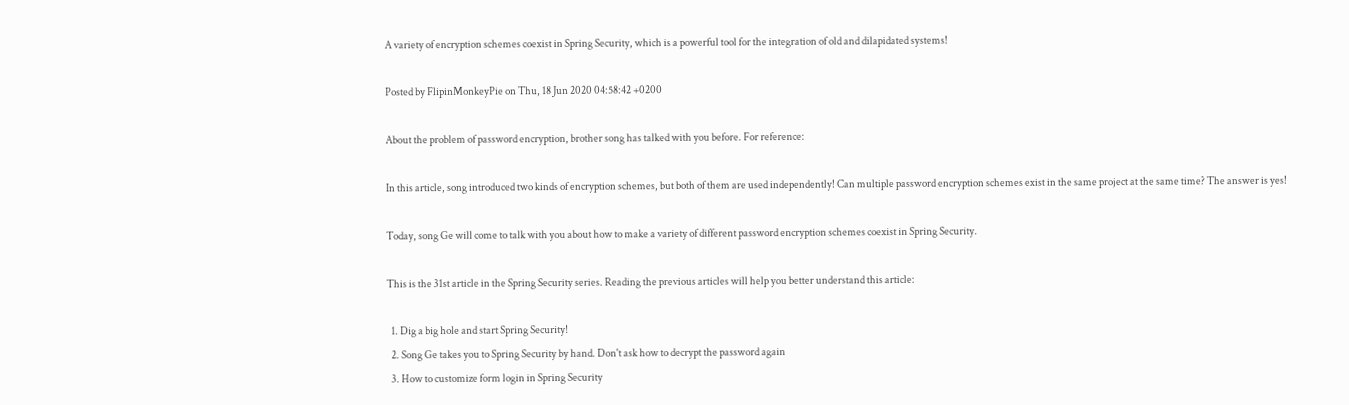A variety of encryption schemes coexist in Spring Security, which is a powerful tool for the integration of old and dilapidated systems!

Posted by FlipinMonkeyPie on Thu, 18 Jun 2020 04:58:42 +0200

About the problem of password encryption, brother song has talked with you before. For reference:

In this article, song introduced two kinds of encryption schemes, but both of them are used independently! Can multiple password encryption schemes exist in the same project at the same time? The answer is yes!

Today, song Ge will come to talk with you about how to make a variety of different password encryption schemes coexist in Spring Security.

This is the 31st article in the Spring Security series. Reading the previous articles will help you better understand this article:

  1. Dig a big hole and start Spring Security!
  2. Song Ge takes you to Spring Security by hand. Don't ask how to decrypt the password again
  3. How to customize form login in Spring Security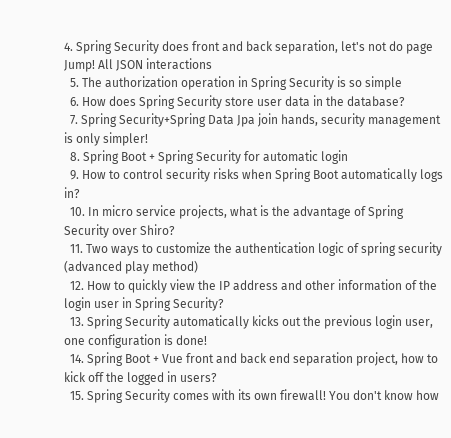4. Spring Security does front and back separation, let's not do page Jump! All JSON interactions
  5. The authorization operation in Spring Security is so simple
  6. How does Spring Security store user data in the database?
  7. Spring Security+Spring Data Jpa join hands, security management is only simpler!
  8. Spring Boot + Spring Security for automatic login
  9. How to control security risks when Spring Boot automatically logs in?
  10. In micro service projects, what is the advantage of Spring Security over Shiro?
  11. Two ways to customize the authentication logic of spring security (advanced play method)
  12. How to quickly view the IP address and other information of the login user in Spring Security?
  13. Spring Security automatically kicks out the previous login user, one configuration is done!
  14. Spring Boot + Vue front and back end separation project, how to kick off the logged in users?
  15. Spring Security comes with its own firewall! You don't know how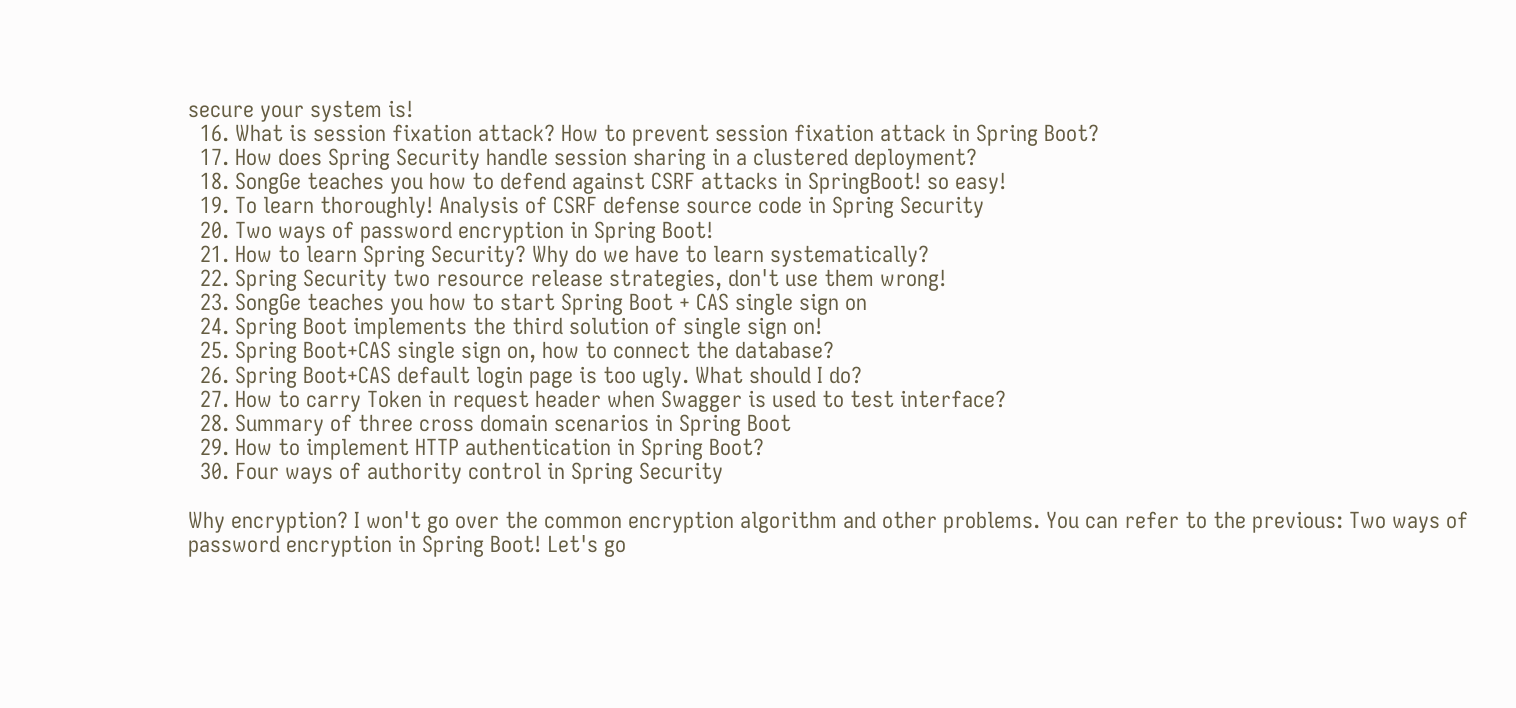secure your system is!
  16. What is session fixation attack? How to prevent session fixation attack in Spring Boot?
  17. How does Spring Security handle session sharing in a clustered deployment?
  18. SongGe teaches you how to defend against CSRF attacks in SpringBoot! so easy!
  19. To learn thoroughly! Analysis of CSRF defense source code in Spring Security
  20. Two ways of password encryption in Spring Boot!
  21. How to learn Spring Security? Why do we have to learn systematically?
  22. Spring Security two resource release strategies, don't use them wrong!
  23. SongGe teaches you how to start Spring Boot + CAS single sign on
  24. Spring Boot implements the third solution of single sign on!
  25. Spring Boot+CAS single sign on, how to connect the database?
  26. Spring Boot+CAS default login page is too ugly. What should I do?
  27. How to carry Token in request header when Swagger is used to test interface?
  28. Summary of three cross domain scenarios in Spring Boot
  29. How to implement HTTP authentication in Spring Boot?
  30. Four ways of authority control in Spring Security

Why encryption? I won't go over the common encryption algorithm and other problems. You can refer to the previous: Two ways of password encryption in Spring Boot! Let's go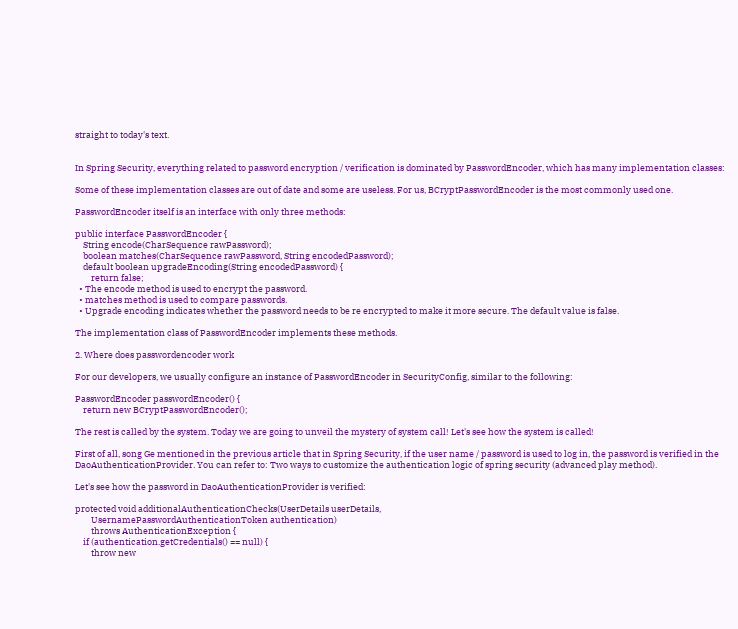straight to today's text.


In Spring Security, everything related to password encryption / verification is dominated by PasswordEncoder, which has many implementation classes:

Some of these implementation classes are out of date and some are useless. For us, BCryptPasswordEncoder is the most commonly used one.

PasswordEncoder itself is an interface with only three methods:

public interface PasswordEncoder {
    String encode(CharSequence rawPassword);
    boolean matches(CharSequence rawPassword, String encodedPassword);
    default boolean upgradeEncoding(String encodedPassword) {
        return false;
  • The encode method is used to encrypt the password.
  • matches method is used to compare passwords.
  • Upgrade encoding indicates whether the password needs to be re encrypted to make it more secure. The default value is false.

The implementation class of PasswordEncoder implements these methods.

2. Where does passwordencoder work

For our developers, we usually configure an instance of PasswordEncoder in SecurityConfig, similar to the following:

PasswordEncoder passwordEncoder() {
    return new BCryptPasswordEncoder();

The rest is called by the system. Today we are going to unveil the mystery of system call! Let's see how the system is called!

First of all, song Ge mentioned in the previous article that in Spring Security, if the user name / password is used to log in, the password is verified in the DaoAuthenticationProvider. You can refer to: Two ways to customize the authentication logic of spring security (advanced play method).

Let's see how the password in DaoAuthenticationProvider is verified:

protected void additionalAuthenticationChecks(UserDetails userDetails,
        UsernamePasswordAuthenticationToken authentication)
        throws AuthenticationException {
    if (authentication.getCredentials() == null) {
        throw new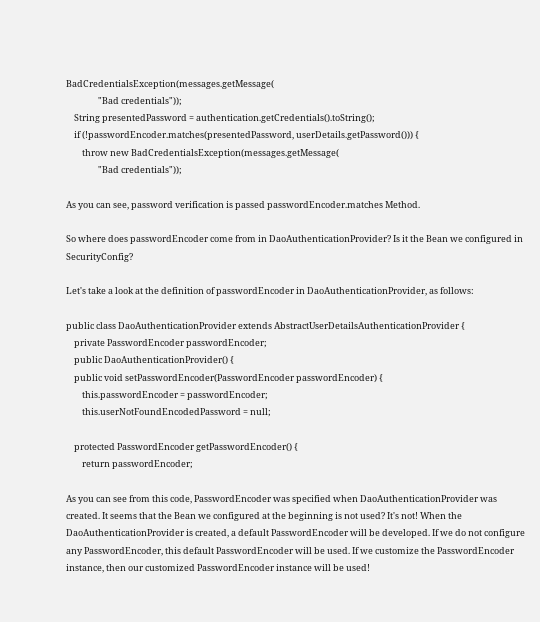BadCredentialsException(messages.getMessage(
                "Bad credentials"));
    String presentedPassword = authentication.getCredentials().toString();
    if (!passwordEncoder.matches(presentedPassword, userDetails.getPassword())) {
        throw new BadCredentialsException(messages.getMessage(
                "Bad credentials"));

As you can see, password verification is passed passwordEncoder.matches Method.

So where does passwordEncoder come from in DaoAuthenticationProvider? Is it the Bean we configured in SecurityConfig?

Let's take a look at the definition of passwordEncoder in DaoAuthenticationProvider, as follows:

public class DaoAuthenticationProvider extends AbstractUserDetailsAuthenticationProvider {
    private PasswordEncoder passwordEncoder;
    public DaoAuthenticationProvider() {
    public void setPasswordEncoder(PasswordEncoder passwordEncoder) {
        this.passwordEncoder = passwordEncoder;
        this.userNotFoundEncodedPassword = null;

    protected PasswordEncoder getPasswordEncoder() {
        return passwordEncoder;

As you can see from this code, PasswordEncoder was specified when DaoAuthenticationProvider was created. It seems that the Bean we configured at the beginning is not used? It's not! When the DaoAuthenticationProvider is created, a default PasswordEncoder will be developed. If we do not configure any PasswordEncoder, this default PasswordEncoder will be used. If we customize the PasswordEncoder instance, then our customized PasswordEncoder instance will be used!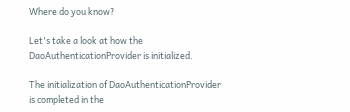Where do you know?

Let's take a look at how the DaoAuthenticationProvider is initialized.

The initialization of DaoAuthenticationProvider is completed in the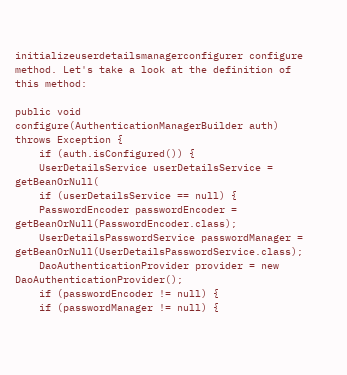initializeuserdetailsmanagerconfigurer configure method. Let's take a look at the definition of this method:

public void configure(AuthenticationManagerBuilder auth) throws Exception {
    if (auth.isConfigured()) {
    UserDetailsService userDetailsService = getBeanOrNull(
    if (userDetailsService == null) {
    PasswordEncoder passwordEncoder = getBeanOrNull(PasswordEncoder.class);
    UserDetailsPasswordService passwordManager = getBeanOrNull(UserDetailsPasswordService.class);
    DaoAuthenticationProvider provider = new DaoAuthenticationProvider();
    if (passwordEncoder != null) {
    if (passwordManager != null) {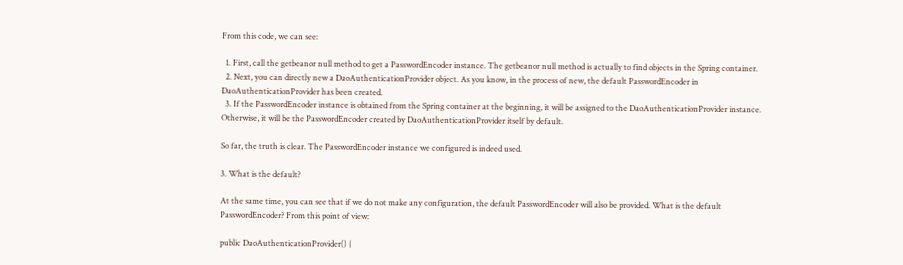From this code, we can see:

  1. First, call the getbeanor null method to get a PasswordEncoder instance. The getbeanor null method is actually to find objects in the Spring container.
  2. Next, you can directly new a DaoAuthenticationProvider object. As you know, in the process of new, the default PasswordEncoder in DaoAuthenticationProvider has been created.
  3. If the PasswordEncoder instance is obtained from the Spring container at the beginning, it will be assigned to the DaoAuthenticationProvider instance. Otherwise, it will be the PasswordEncoder created by DaoAuthenticationProvider itself by default.

So far, the truth is clear. The PasswordEncoder instance we configured is indeed used.

3. What is the default?

At the same time, you can see that if we do not make any configuration, the default PasswordEncoder will also be provided. What is the default PasswordEncoder? From this point of view:

public DaoAuthenticationProvider() {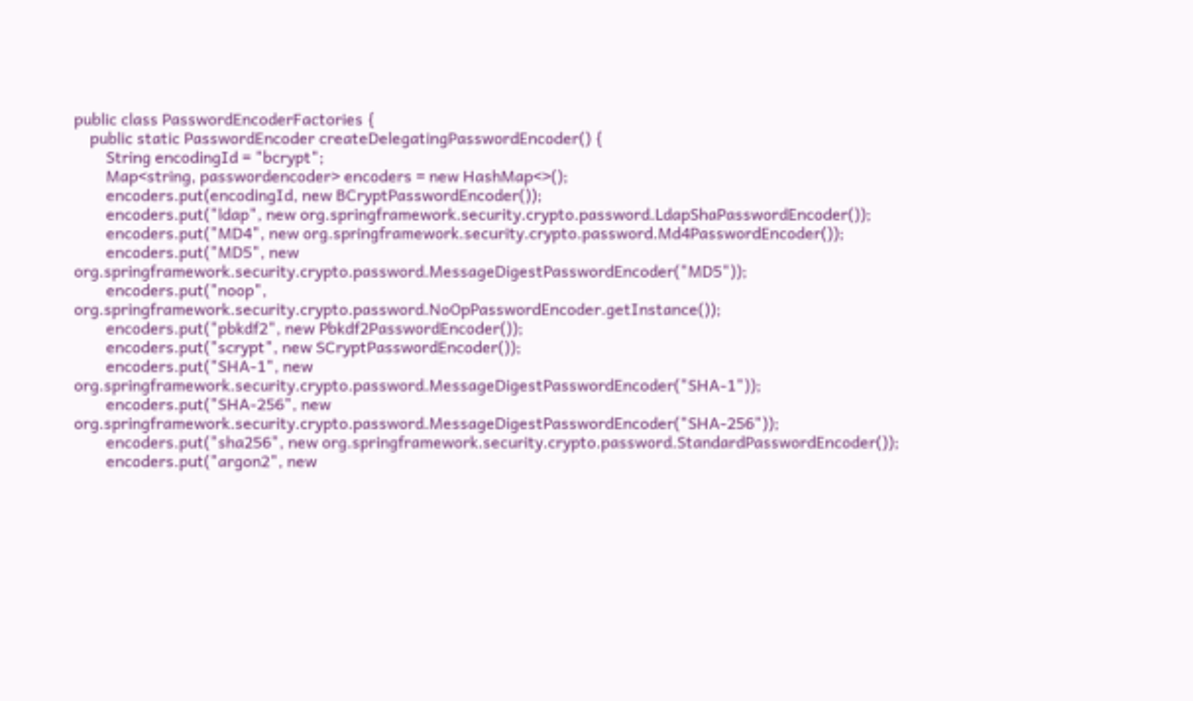public class PasswordEncoderFactories {
    public static PasswordEncoder createDelegatingPasswordEncoder() {
        String encodingId = "bcrypt";
        Map<string, passwordencoder> encoders = new HashMap<>();
        encoders.put(encodingId, new BCryptPasswordEncoder());
        encoders.put("ldap", new org.springframework.security.crypto.password.LdapShaPasswordEncoder());
        encoders.put("MD4", new org.springframework.security.crypto.password.Md4PasswordEncoder());
        encoders.put("MD5", new org.springframework.security.crypto.password.MessageDigestPasswordEncoder("MD5"));
        encoders.put("noop", org.springframework.security.crypto.password.NoOpPasswordEncoder.getInstance());
        encoders.put("pbkdf2", new Pbkdf2PasswordEncoder());
        encoders.put("scrypt", new SCryptPasswordEncoder());
        encoders.put("SHA-1", new org.springframework.security.crypto.password.MessageDigestPasswordEncoder("SHA-1"));
        encoders.put("SHA-256", new org.springframework.security.crypto.password.MessageDigestPasswordEncoder("SHA-256"));
        encoders.put("sha256", new org.springframework.security.crypto.password.StandardPasswordEncoder());
        encoders.put("argon2", new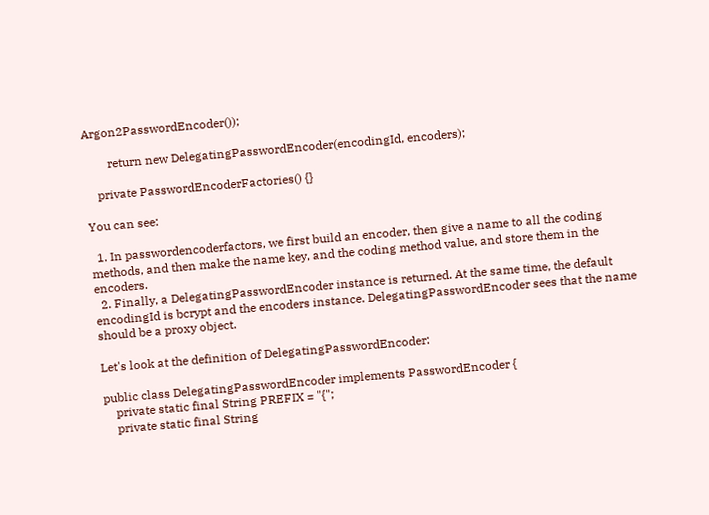Argon2PasswordEncoder());

        return new DelegatingPasswordEncoder(encodingId, encoders);

    private PasswordEncoderFactories() {}

You can see:

  1. In passwordencoderfactors, we first build an encoder, then give a name to all the coding methods, and then make the name key, and the coding method value, and store them in the encoders.
  2. Finally, a DelegatingPasswordEncoder instance is returned. At the same time, the default encodingId is bcrypt and the encoders instance. DelegatingPasswordEncoder sees that the name should be a proxy object.

Let's look at the definition of DelegatingPasswordEncoder:

public class DelegatingPasswordEncoder implements PasswordEncoder {
    private static final String PREFIX = "{";
    private static final String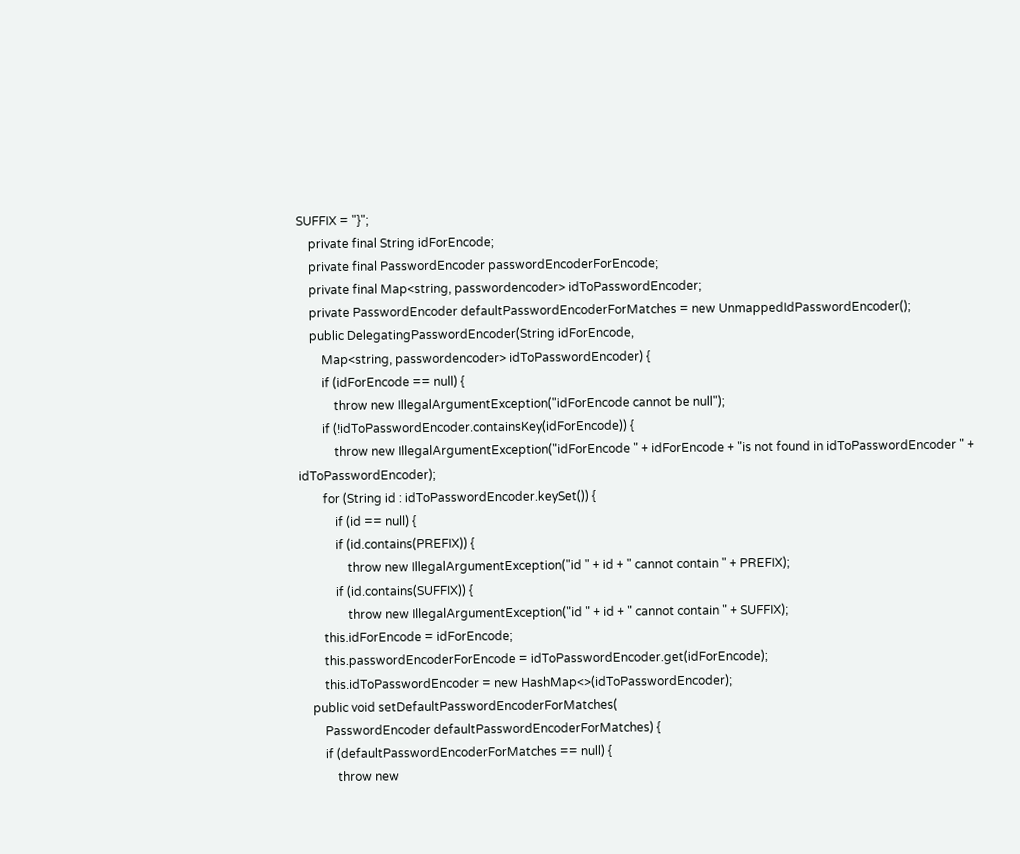SUFFIX = "}";
    private final String idForEncode;
    private final PasswordEncoder passwordEncoderForEncode;
    private final Map<string, passwordencoder> idToPasswordEncoder;
    private PasswordEncoder defaultPasswordEncoderForMatches = new UnmappedIdPasswordEncoder();
    public DelegatingPasswordEncoder(String idForEncode,
        Map<string, passwordencoder> idToPasswordEncoder) {
        if (idForEncode == null) {
            throw new IllegalArgumentException("idForEncode cannot be null");
        if (!idToPasswordEncoder.containsKey(idForEncode)) {
            throw new IllegalArgumentException("idForEncode " + idForEncode + "is not found in idToPasswordEncoder " + idToPasswordEncoder);
        for (String id : idToPasswordEncoder.keySet()) {
            if (id == null) {
            if (id.contains(PREFIX)) {
                throw new IllegalArgumentException("id " + id + " cannot contain " + PREFIX);
            if (id.contains(SUFFIX)) {
                throw new IllegalArgumentException("id " + id + " cannot contain " + SUFFIX);
        this.idForEncode = idForEncode;
        this.passwordEncoderForEncode = idToPasswordEncoder.get(idForEncode);
        this.idToPasswordEncoder = new HashMap<>(idToPasswordEncoder);
    public void setDefaultPasswordEncoderForMatches(
        PasswordEncoder defaultPasswordEncoderForMatches) {
        if (defaultPasswordEncoderForMatches == null) {
            throw new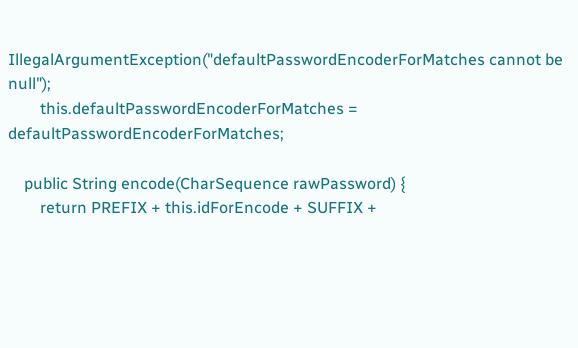IllegalArgumentException("defaultPasswordEncoderForMatches cannot be null");
        this.defaultPasswordEncoderForMatches = defaultPasswordEncoderForMatches;

    public String encode(CharSequence rawPassword) {
        return PREFIX + this.idForEncode + SUFFIX +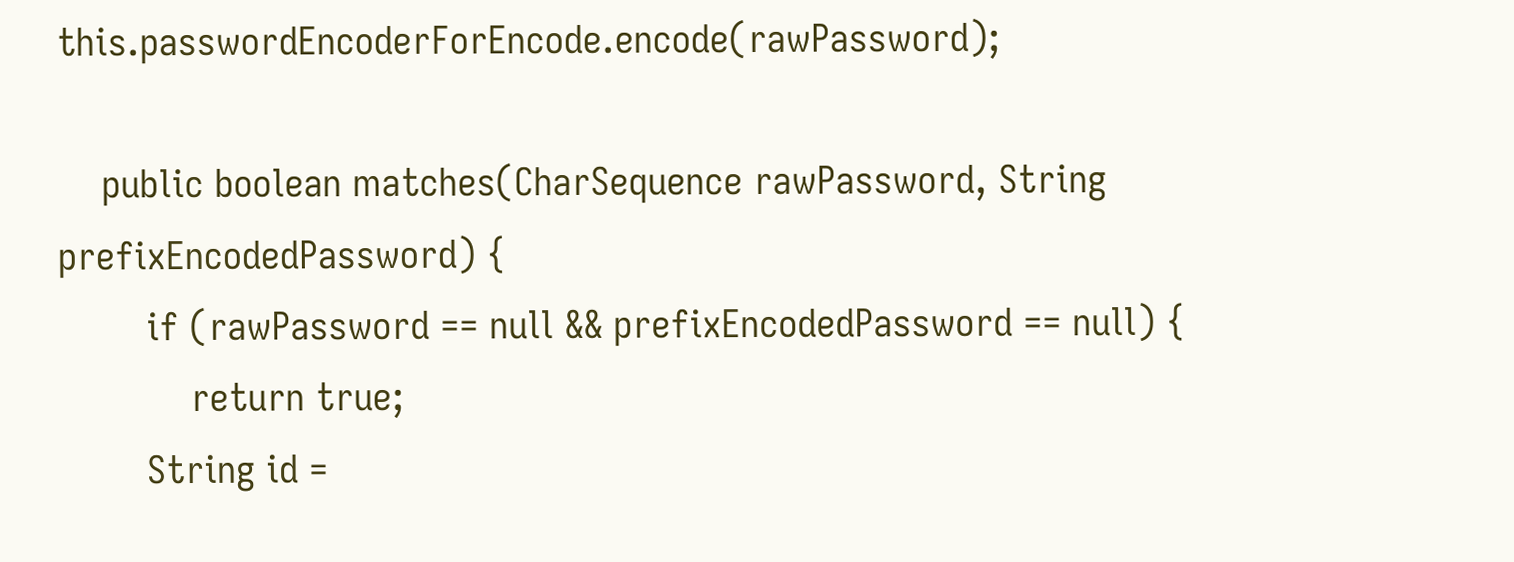this.passwordEncoderForEncode.encode(rawPassword);

    public boolean matches(CharSequence rawPassword, String prefixEncodedPassword) {
        if (rawPassword == null && prefixEncodedPassword == null) {
            return true;
        String id =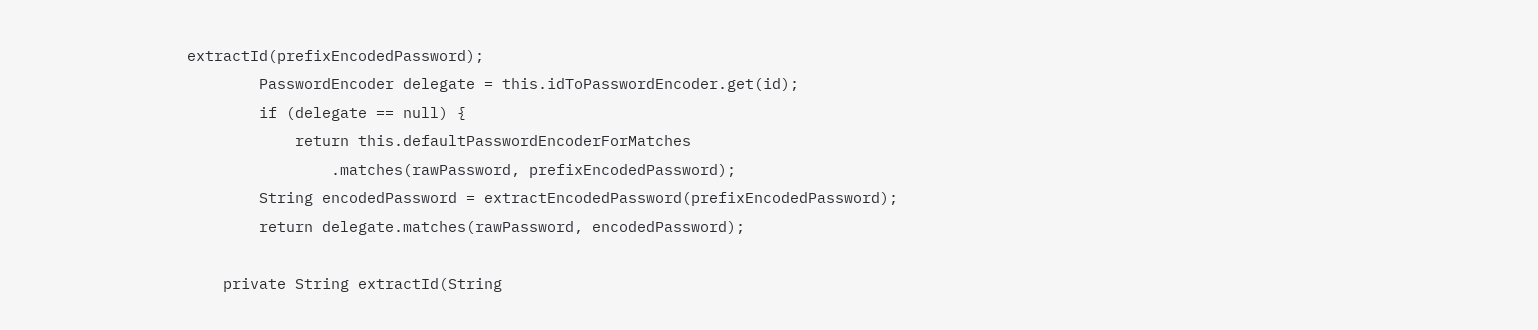extractId(prefixEncodedPassword);
        PasswordEncoder delegate = this.idToPasswordEncoder.get(id);
        if (delegate == null) {
            return this.defaultPasswordEncoderForMatches
                .matches(rawPassword, prefixEncodedPassword);
        String encodedPassword = extractEncodedPassword(prefixEncodedPassword);
        return delegate.matches(rawPassword, encodedPassword);

    private String extractId(String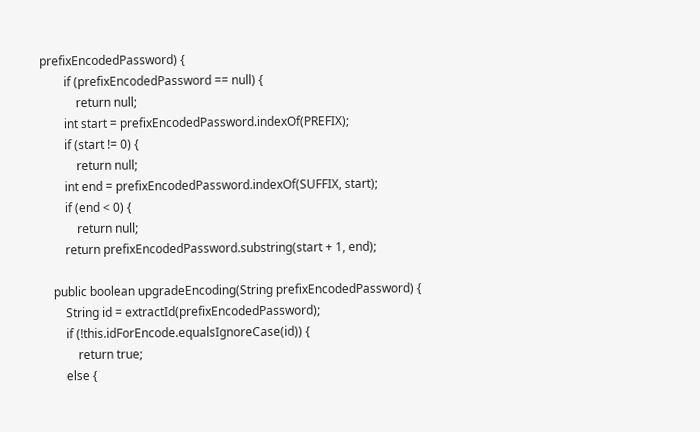prefixEncodedPassword) {
        if (prefixEncodedPassword == null) {
            return null;
        int start = prefixEncodedPassword.indexOf(PREFIX);
        if (start != 0) {
            return null;
        int end = prefixEncodedPassword.indexOf(SUFFIX, start);
        if (end < 0) {
            return null;
        return prefixEncodedPassword.substring(start + 1, end);

    public boolean upgradeEncoding(String prefixEncodedPassword) {
        String id = extractId(prefixEncodedPassword);
        if (!this.idForEncode.equalsIgnoreCase(id)) {
            return true;
        else {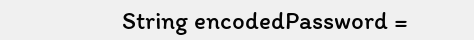String encodedPassword =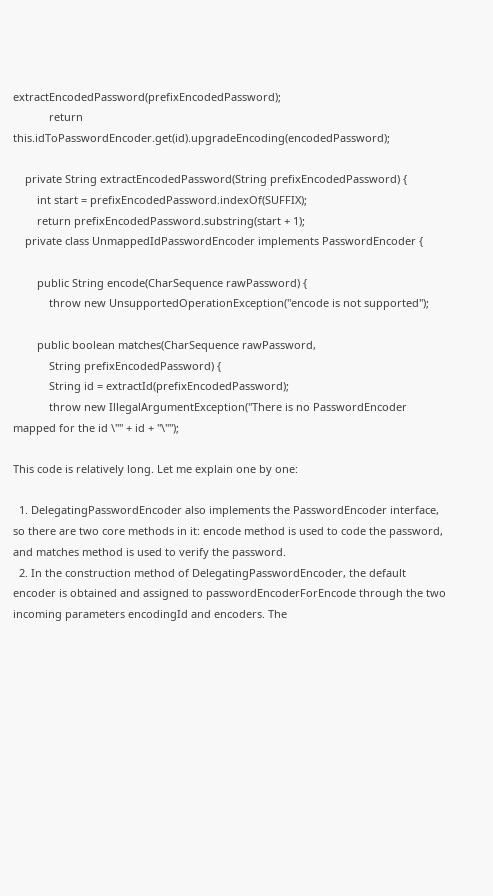extractEncodedPassword(prefixEncodedPassword);
            return this.idToPasswordEncoder.get(id).upgradeEncoding(encodedPassword);

    private String extractEncodedPassword(String prefixEncodedPassword) {
        int start = prefixEncodedPassword.indexOf(SUFFIX);
        return prefixEncodedPassword.substring(start + 1);
    private class UnmappedIdPasswordEncoder implements PasswordEncoder {

        public String encode(CharSequence rawPassword) {
            throw new UnsupportedOperationException("encode is not supported");

        public boolean matches(CharSequence rawPassword,
            String prefixEncodedPassword) {
            String id = extractId(prefixEncodedPassword);
            throw new IllegalArgumentException("There is no PasswordEncoder mapped for the id \"" + id + "\"");

This code is relatively long. Let me explain one by one:

  1. DelegatingPasswordEncoder also implements the PasswordEncoder interface, so there are two core methods in it: encode method is used to code the password, and matches method is used to verify the password.
  2. In the construction method of DelegatingPasswordEncoder, the default encoder is obtained and assigned to passwordEncoderForEncode through the two incoming parameters encodingId and encoders. The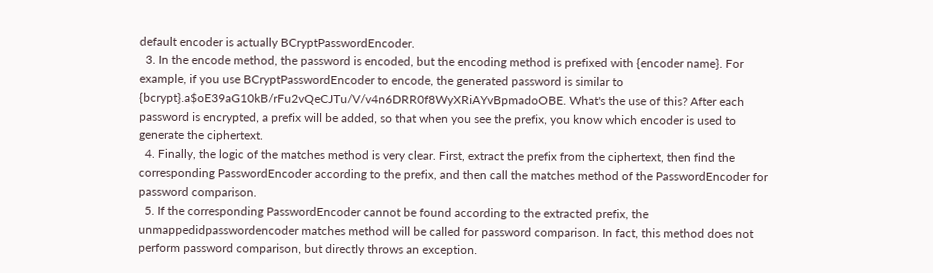default encoder is actually BCryptPasswordEncoder.
  3. In the encode method, the password is encoded, but the encoding method is prefixed with {encoder name}. For example, if you use BCryptPasswordEncoder to encode, the generated password is similar to {bcrypt}.a$oE39aG10kB/rFu2vQeCJTu/V/v4n6DRR0f8WyXRiAYvBpmadoOBE. What's the use of this? After each password is encrypted, a prefix will be added, so that when you see the prefix, you know which encoder is used to generate the ciphertext.
  4. Finally, the logic of the matches method is very clear. First, extract the prefix from the ciphertext, then find the corresponding PasswordEncoder according to the prefix, and then call the matches method of the PasswordEncoder for password comparison.
  5. If the corresponding PasswordEncoder cannot be found according to the extracted prefix, the unmappedidpasswordencoder matches method will be called for password comparison. In fact, this method does not perform password comparison, but directly throws an exception.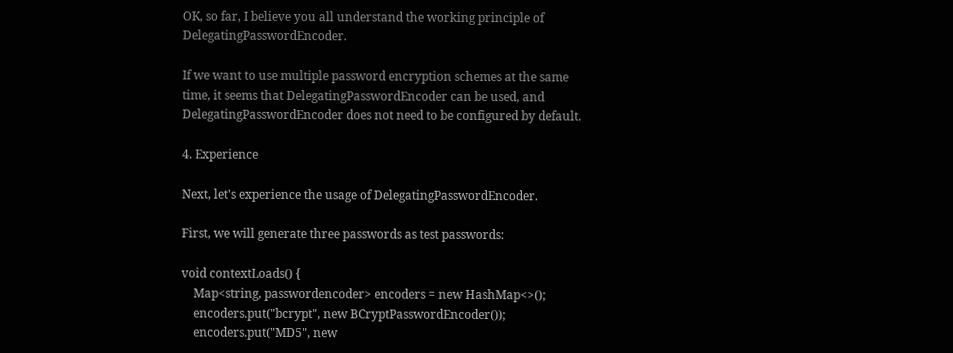OK, so far, I believe you all understand the working principle of DelegatingPasswordEncoder.

If we want to use multiple password encryption schemes at the same time, it seems that DelegatingPasswordEncoder can be used, and DelegatingPasswordEncoder does not need to be configured by default.

4. Experience

Next, let's experience the usage of DelegatingPasswordEncoder.

First, we will generate three passwords as test passwords:

void contextLoads() {
    Map<string, passwordencoder> encoders = new HashMap<>();
    encoders.put("bcrypt", new BCryptPasswordEncoder());
    encoders.put("MD5", new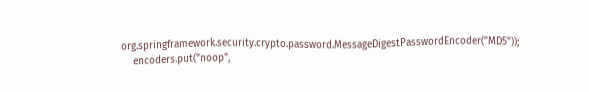org.springframework.security.crypto.password.MessageDigestPasswordEncoder("MD5"));
    encoders.put("noop",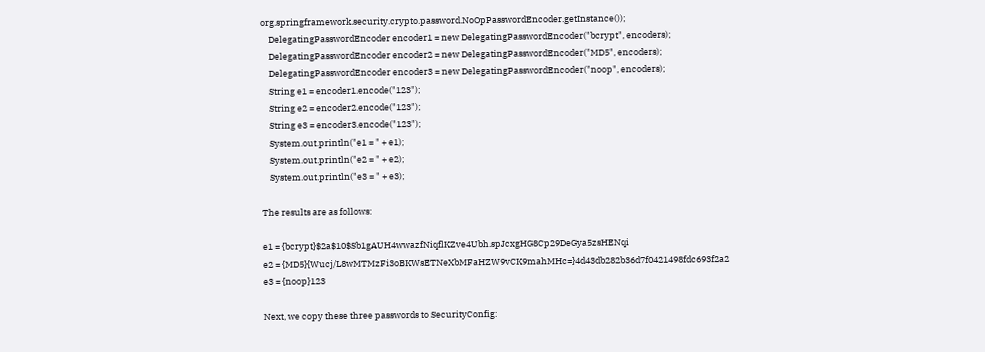org.springframework.security.crypto.password.NoOpPasswordEncoder.getInstance());
    DelegatingPasswordEncoder encoder1 = new DelegatingPasswordEncoder("bcrypt", encoders);
    DelegatingPasswordEncoder encoder2 = new DelegatingPasswordEncoder("MD5", encoders);
    DelegatingPasswordEncoder encoder3 = new DelegatingPasswordEncoder("noop", encoders);
    String e1 = encoder1.encode("123");
    String e2 = encoder2.encode("123");
    String e3 = encoder3.encode("123");
    System.out.println("e1 = " + e1);
    System.out.println("e2 = " + e2);
    System.out.println("e3 = " + e3);

The results are as follows:

e1 = {bcrypt}$2a$10$Sb1gAUH4wwazfNiqflKZve4Ubh.spJcxgHG8Cp29DeGya5zsHENqi
e2 = {MD5}{Wucj/L8wMTMzFi3oBKWsETNeXbMFaHZW9vCK9mahMHc=}4d43db282b36d7f0421498fdc693f2a2
e3 = {noop}123

Next, we copy these three passwords to SecurityConfig: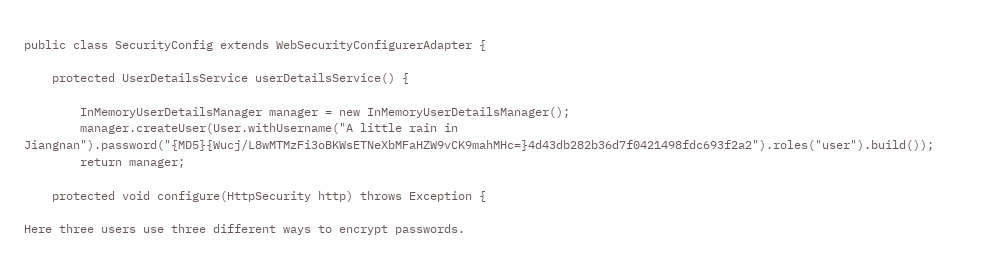public class SecurityConfig extends WebSecurityConfigurerAdapter {

    protected UserDetailsService userDetailsService() {

        InMemoryUserDetailsManager manager = new InMemoryUserDetailsManager();
        manager.createUser(User.withUsername("A little rain in Jiangnan").password("{MD5}{Wucj/L8wMTMzFi3oBKWsETNeXbMFaHZW9vCK9mahMHc=}4d43db282b36d7f0421498fdc693f2a2").roles("user").build());
        return manager;

    protected void configure(HttpSecurity http) throws Exception {

Here three users use three different ways to encrypt passwords.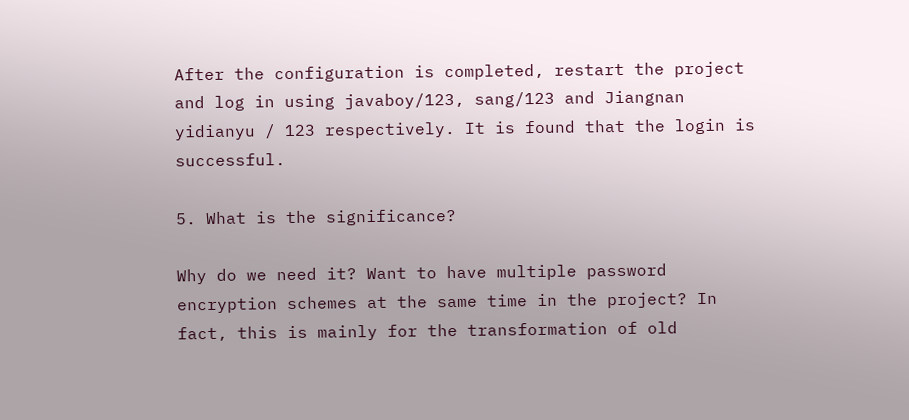After the configuration is completed, restart the project and log in using javaboy/123, sang/123 and Jiangnan yidianyu / 123 respectively. It is found that the login is successful.

5. What is the significance?

Why do we need it? Want to have multiple password encryption schemes at the same time in the project? In fact, this is mainly for the transformation of old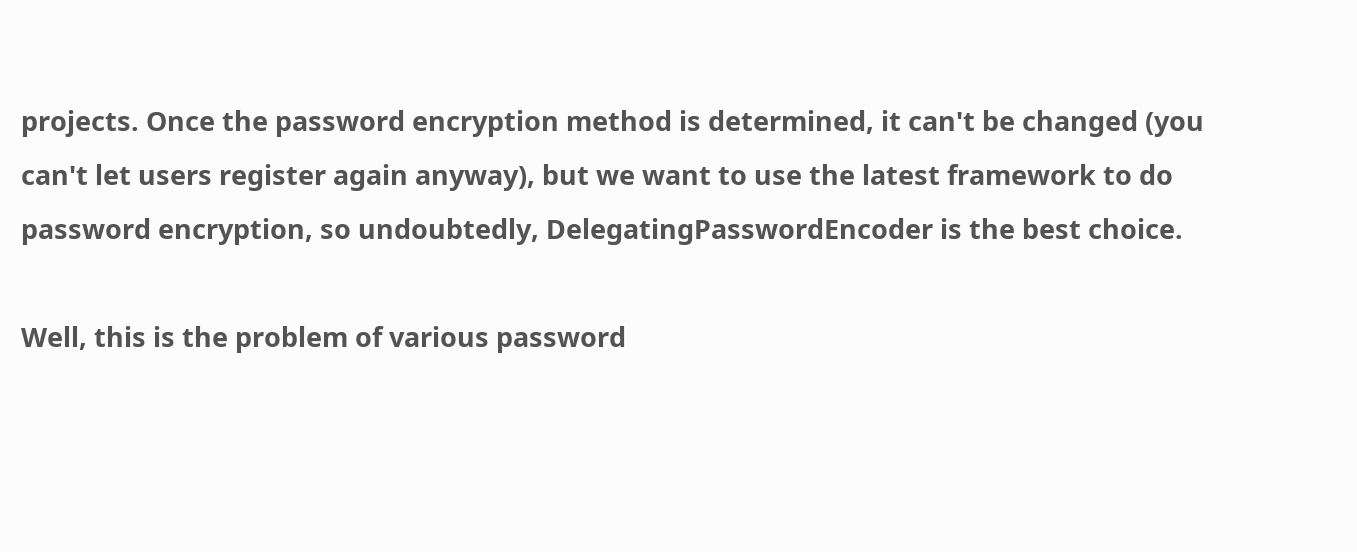projects. Once the password encryption method is determined, it can't be changed (you can't let users register again anyway), but we want to use the latest framework to do password encryption, so undoubtedly, DelegatingPasswordEncoder is the best choice.

Well, this is the problem of various password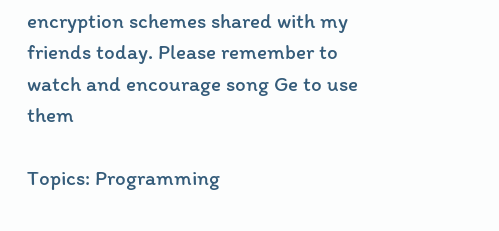encryption schemes shared with my friends today. Please remember to watch and encourage song Ge to use them

Topics: Programming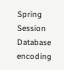Spring Session Database encoding